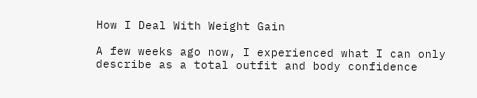How I Deal With Weight Gain

A few weeks ago now, I experienced what I can only describe as a total outfit and body confidence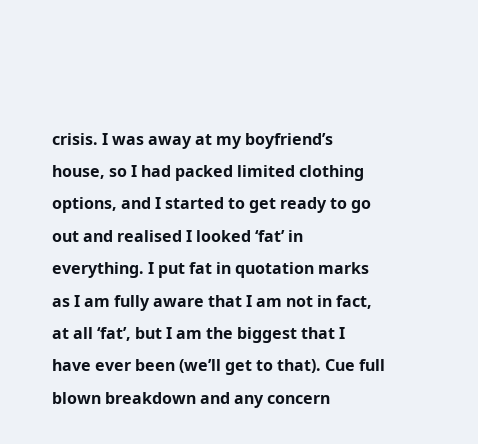crisis. I was away at my boyfriend’s house, so I had packed limited clothing options, and I started to get ready to go out and realised I looked ‘fat’ in everything. I put fat in quotation marks as I am fully aware that I am not in fact, at all ‘fat’, but I am the biggest that I have ever been (we’ll get to that). Cue full blown breakdown and any concern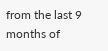from the last 9 months of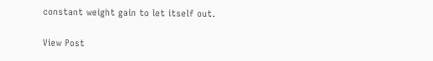constant weight gain to let itself out.

View Post